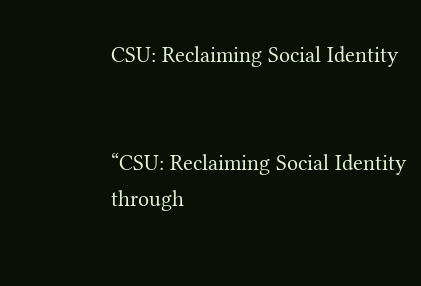CSU: Reclaiming Social Identity


“CSU: Reclaiming Social Identity through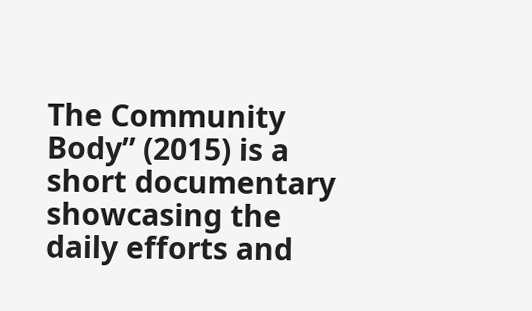The Community Body” (2015) is a short documentary showcasing the daily efforts and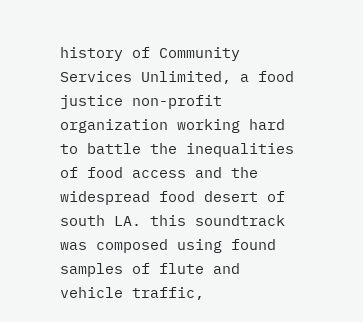history of Community Services Unlimited, a food justice non-profit organization working hard to battle the inequalities of food access and the widespread food desert of south LA. this soundtrack was composed using found samples of flute and vehicle traffic,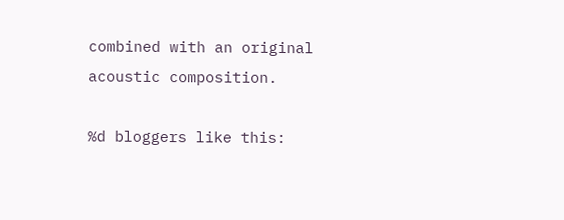combined with an original acoustic composition.

%d bloggers like this: